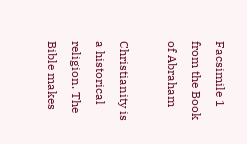Facsimile 1 from the Book of Abraham

Christianity is a historical religion. The Bible makes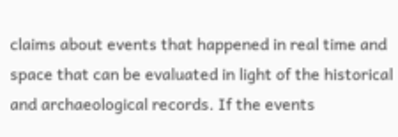claims about events that happened in real time and space that can be evaluated in light of the historical and archaeological records. If the events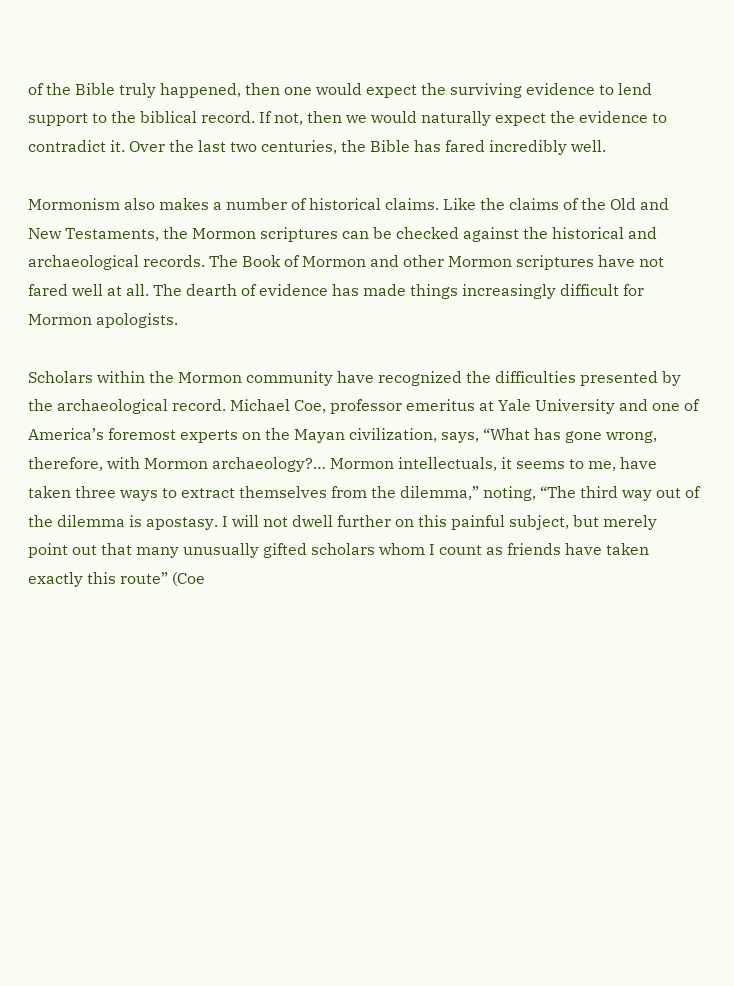of the Bible truly happened, then one would expect the surviving evidence to lend support to the biblical record. If not, then we would naturally expect the evidence to contradict it. Over the last two centuries, the Bible has fared incredibly well.

Mormonism also makes a number of historical claims. Like the claims of the Old and New Testaments, the Mormon scriptures can be checked against the historical and archaeological records. The Book of Mormon and other Mormon scriptures have not fared well at all. The dearth of evidence has made things increasingly difficult for Mormon apologists.

Scholars within the Mormon community have recognized the difficulties presented by the archaeological record. Michael Coe, professor emeritus at Yale University and one of America’s foremost experts on the Mayan civilization, says, “What has gone wrong, therefore, with Mormon archaeology?… Mormon intellectuals, it seems to me, have taken three ways to extract themselves from the dilemma,” noting, “The third way out of the dilemma is apostasy. I will not dwell further on this painful subject, but merely point out that many unusually gifted scholars whom I count as friends have taken exactly this route” (Coe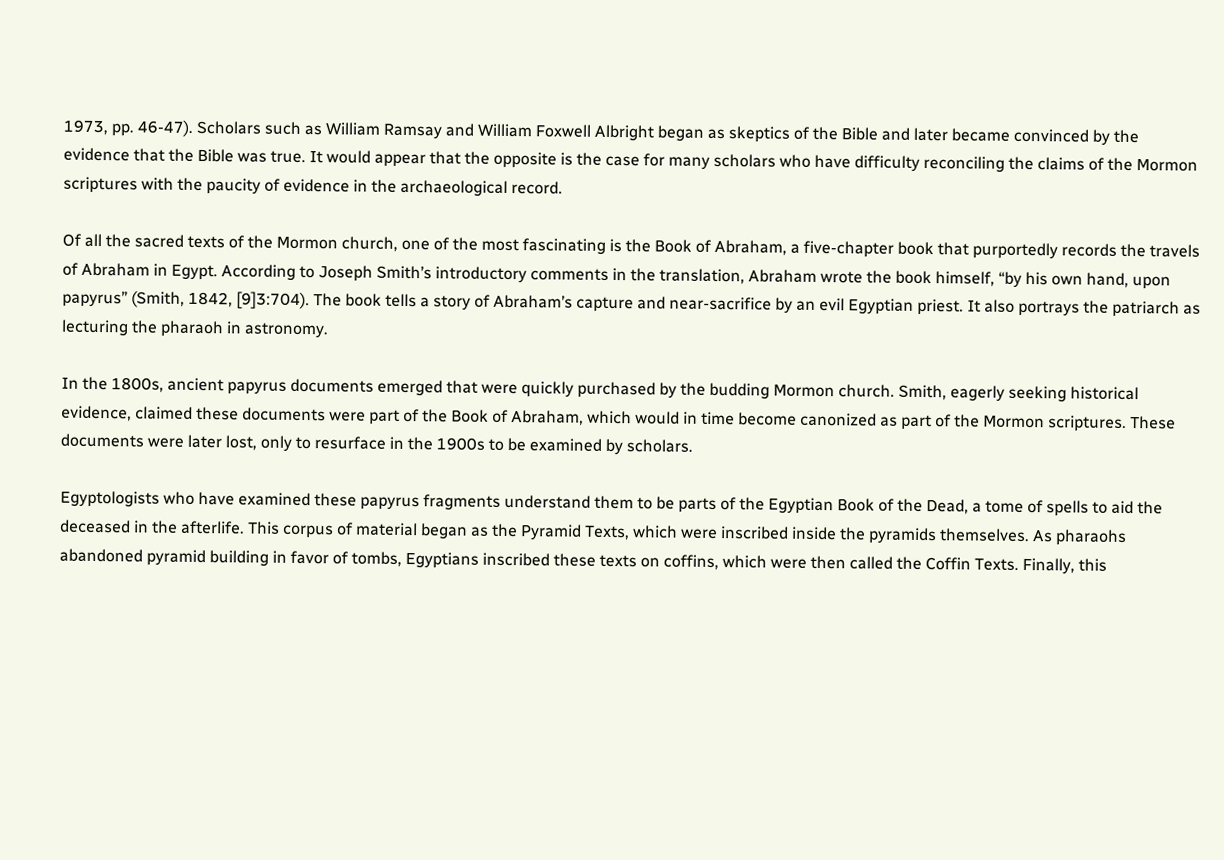1973, pp. 46-47). Scholars such as William Ramsay and William Foxwell Albright began as skeptics of the Bible and later became convinced by the evidence that the Bible was true. It would appear that the opposite is the case for many scholars who have difficulty reconciling the claims of the Mormon scriptures with the paucity of evidence in the archaeological record.

Of all the sacred texts of the Mormon church, one of the most fascinating is the Book of Abraham, a five-chapter book that purportedly records the travels of Abraham in Egypt. According to Joseph Smith’s introductory comments in the translation, Abraham wrote the book himself, “by his own hand, upon papyrus” (Smith, 1842, [9]3:704). The book tells a story of Abraham’s capture and near-sacrifice by an evil Egyptian priest. It also portrays the patriarch as lecturing the pharaoh in astronomy.

In the 1800s, ancient papyrus documents emerged that were quickly purchased by the budding Mormon church. Smith, eagerly seeking historical evidence, claimed these documents were part of the Book of Abraham, which would in time become canonized as part of the Mormon scriptures. These documents were later lost, only to resurface in the 1900s to be examined by scholars.

Egyptologists who have examined these papyrus fragments understand them to be parts of the Egyptian Book of the Dead, a tome of spells to aid the deceased in the afterlife. This corpus of material began as the Pyramid Texts, which were inscribed inside the pyramids themselves. As pharaohs abandoned pyramid building in favor of tombs, Egyptians inscribed these texts on coffins, which were then called the Coffin Texts. Finally, this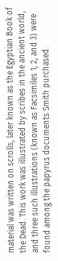material was written on scrolls, later known as the Egyptian Book of the Dead. This work was illustrated by scribes in the ancient world, and three such illustrations (known as Facsimiles 1, 2, and 3) were found among the papyrus documents Smith purchased.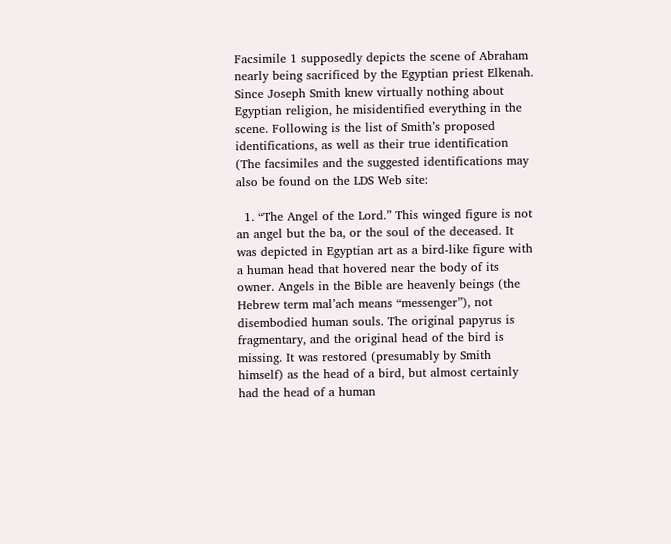Facsimile 1 supposedly depicts the scene of Abraham nearly being sacrificed by the Egyptian priest Elkenah. Since Joseph Smith knew virtually nothing about Egyptian religion, he misidentified everything in the scene. Following is the list of Smith’s proposed identifications, as well as their true identification (The facsimiles and the suggested identifications may also be found on the LDS Web site:

  1. “The Angel of the Lord.” This winged figure is not an angel but the ba, or the soul of the deceased. It was depicted in Egyptian art as a bird-like figure with a human head that hovered near the body of its owner. Angels in the Bible are heavenly beings (the Hebrew term mal’ach means “messenger”), not disembodied human souls. The original papyrus is fragmentary, and the original head of the bird is missing. It was restored (presumably by Smith himself) as the head of a bird, but almost certainly had the head of a human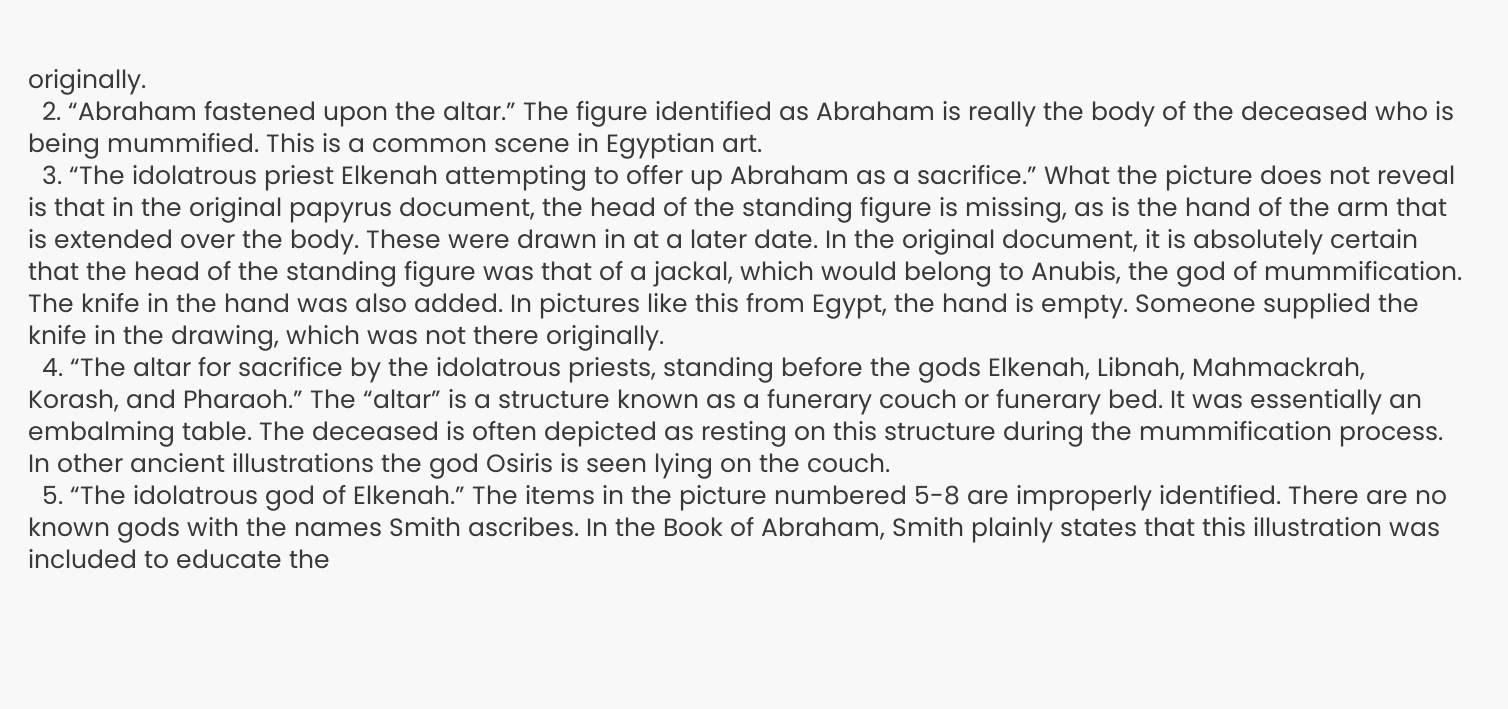originally.
  2. “Abraham fastened upon the altar.” The figure identified as Abraham is really the body of the deceased who is being mummified. This is a common scene in Egyptian art.
  3. “The idolatrous priest Elkenah attempting to offer up Abraham as a sacrifice.” What the picture does not reveal is that in the original papyrus document, the head of the standing figure is missing, as is the hand of the arm that is extended over the body. These were drawn in at a later date. In the original document, it is absolutely certain that the head of the standing figure was that of a jackal, which would belong to Anubis, the god of mummification. The knife in the hand was also added. In pictures like this from Egypt, the hand is empty. Someone supplied the knife in the drawing, which was not there originally.
  4. “The altar for sacrifice by the idolatrous priests, standing before the gods Elkenah, Libnah, Mahmackrah, Korash, and Pharaoh.” The “altar” is a structure known as a funerary couch or funerary bed. It was essentially an embalming table. The deceased is often depicted as resting on this structure during the mummification process. In other ancient illustrations the god Osiris is seen lying on the couch.
  5. “The idolatrous god of Elkenah.” The items in the picture numbered 5-8 are improperly identified. There are no known gods with the names Smith ascribes. In the Book of Abraham, Smith plainly states that this illustration was included to educate the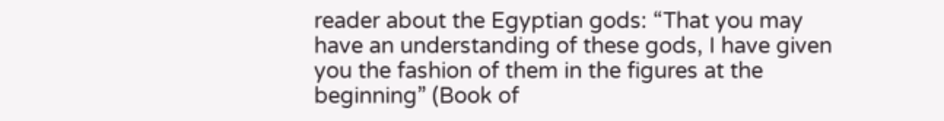reader about the Egyptian gods: “That you may have an understanding of these gods, I have given you the fashion of them in the figures at the beginning” (Book of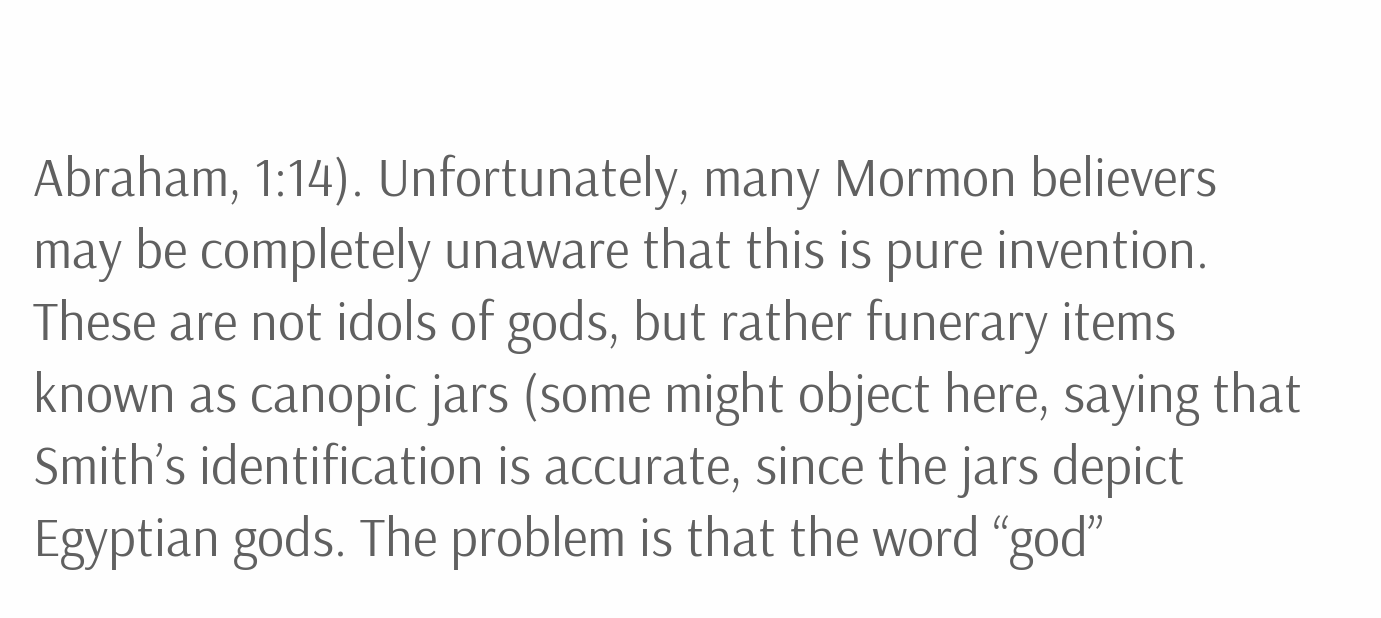Abraham, 1:14). Unfortunately, many Mormon believers may be completely unaware that this is pure invention. These are not idols of gods, but rather funerary items known as canopic jars (some might object here, saying that Smith’s identification is accurate, since the jars depict Egyptian gods. The problem is that the word “god”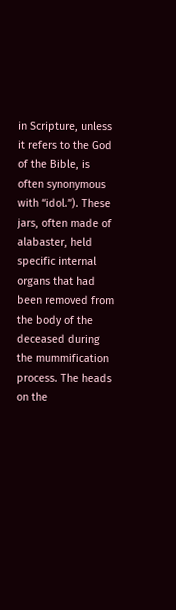in Scripture, unless it refers to the God of the Bible, is often synonymous with “idol.”). These jars, often made of alabaster, held specific internal organs that had been removed from the body of the deceased during the mummification process. The heads on the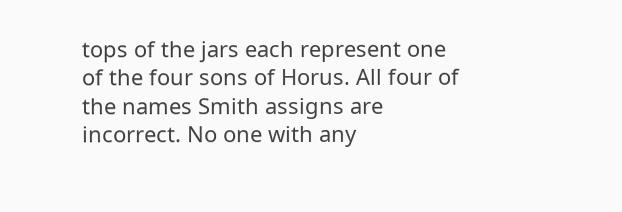tops of the jars each represent one of the four sons of Horus. All four of the names Smith assigns are incorrect. No one with any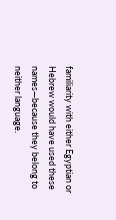familiarity with either Egyptian or Hebrew would have used these names—because they belong to neither language.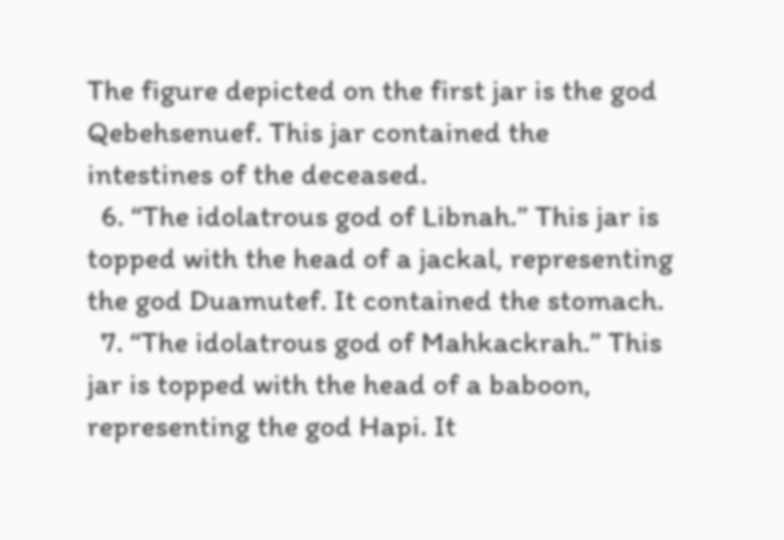The figure depicted on the first jar is the god Qebehsenuef. This jar contained the intestines of the deceased.
  6. “The idolatrous god of Libnah.” This jar is topped with the head of a jackal, representing the god Duamutef. It contained the stomach.
  7. “The idolatrous god of Mahkackrah.” This jar is topped with the head of a baboon, representing the god Hapi. It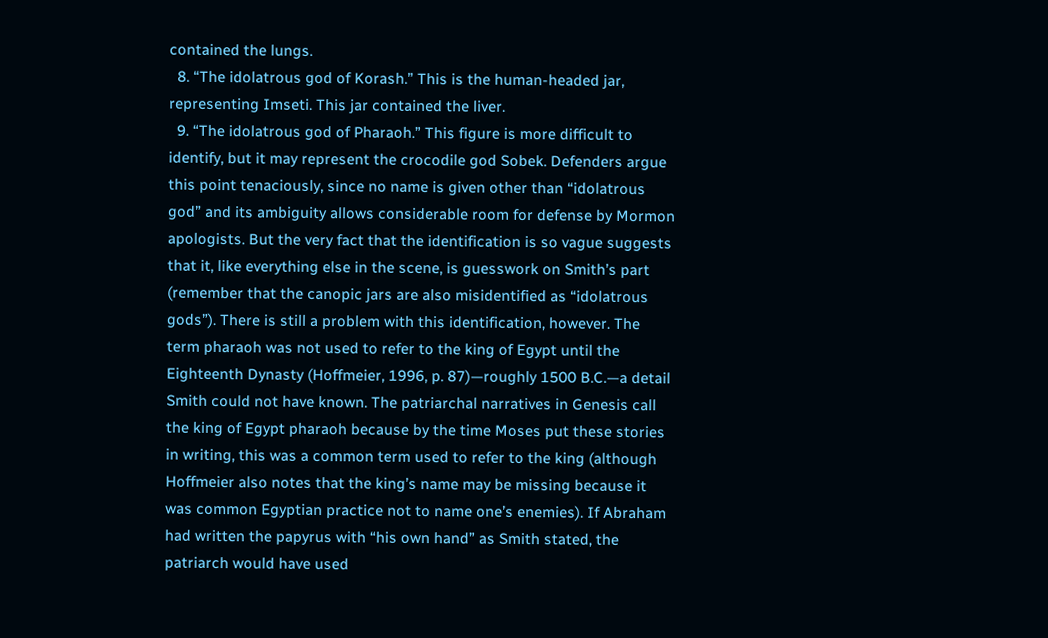contained the lungs.
  8. “The idolatrous god of Korash.” This is the human-headed jar, representing Imseti. This jar contained the liver.
  9. “The idolatrous god of Pharaoh.” This figure is more difficult to identify, but it may represent the crocodile god Sobek. Defenders argue this point tenaciously, since no name is given other than “idolatrous god” and its ambiguity allows considerable room for defense by Mormon apologists. But the very fact that the identification is so vague suggests that it, like everything else in the scene, is guesswork on Smith’s part (remember that the canopic jars are also misidentified as “idolatrous gods”). There is still a problem with this identification, however. The term pharaoh was not used to refer to the king of Egypt until the Eighteenth Dynasty (Hoffmeier, 1996, p. 87)—roughly 1500 B.C.—a detail Smith could not have known. The patriarchal narratives in Genesis call the king of Egypt pharaoh because by the time Moses put these stories in writing, this was a common term used to refer to the king (although Hoffmeier also notes that the king’s name may be missing because it was common Egyptian practice not to name one’s enemies). If Abraham had written the papyrus with “his own hand” as Smith stated, the patriarch would have used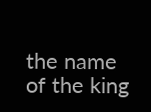the name of the king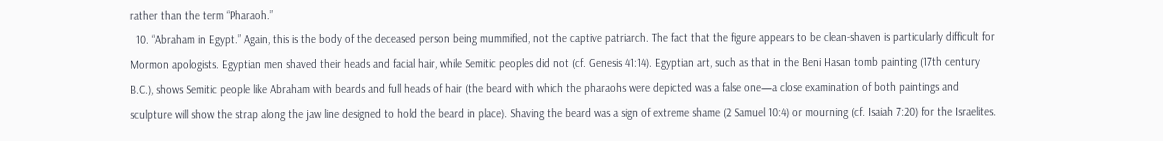rather than the term “Pharaoh.”
  10. “Abraham in Egypt.” Again, this is the body of the deceased person being mummified, not the captive patriarch. The fact that the figure appears to be clean-shaven is particularly difficult for Mormon apologists. Egyptian men shaved their heads and facial hair, while Semitic peoples did not (cf. Genesis 41:14). Egyptian art, such as that in the Beni Hasan tomb painting (17th century B.C.), shows Semitic people like Abraham with beards and full heads of hair (the beard with which the pharaohs were depicted was a false one—a close examination of both paintings and sculpture will show the strap along the jaw line designed to hold the beard in place). Shaving the beard was a sign of extreme shame (2 Samuel 10:4) or mourning (cf. Isaiah 7:20) for the Israelites.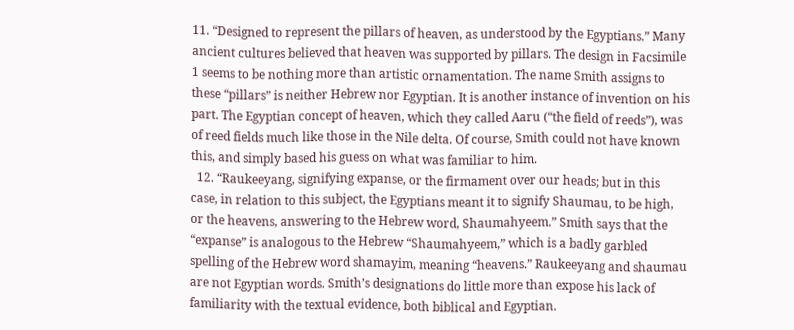11. “Designed to represent the pillars of heaven, as understood by the Egyptians.” Many ancient cultures believed that heaven was supported by pillars. The design in Facsimile 1 seems to be nothing more than artistic ornamentation. The name Smith assigns to these “pillars” is neither Hebrew nor Egyptian. It is another instance of invention on his part. The Egyptian concept of heaven, which they called Aaru (“the field of reeds”), was of reed fields much like those in the Nile delta. Of course, Smith could not have known this, and simply based his guess on what was familiar to him.
  12. “Raukeeyang, signifying expanse, or the firmament over our heads; but in this case, in relation to this subject, the Egyptians meant it to signify Shaumau, to be high, or the heavens, answering to the Hebrew word, Shaumahyeem.” Smith says that the “expanse” is analogous to the Hebrew “Shaumahyeem,” which is a badly garbled spelling of the Hebrew word shamayim, meaning “heavens.” Raukeeyang and shaumau are not Egyptian words. Smith’s designations do little more than expose his lack of familiarity with the textual evidence, both biblical and Egyptian.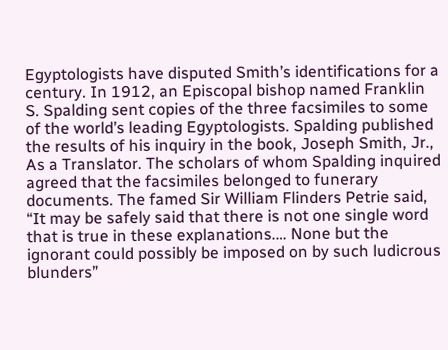Egyptologists have disputed Smith’s identifications for a century. In 1912, an Episcopal bishop named Franklin S. Spalding sent copies of the three facsimiles to some of the world’s leading Egyptologists. Spalding published the results of his inquiry in the book, Joseph Smith, Jr., As a Translator. The scholars of whom Spalding inquired agreed that the facsimiles belonged to funerary documents. The famed Sir William Flinders Petrie said, “It may be safely said that there is not one single word that is true in these explanations.… None but the ignorant could possibly be imposed on by such ludicrous blunders”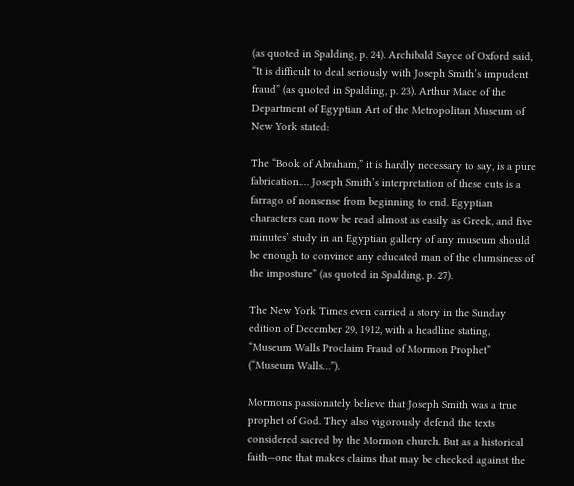(as quoted in Spalding, p. 24). Archibald Sayce of Oxford said, “It is difficult to deal seriously with Joseph Smith’s impudent fraud” (as quoted in Spalding, p. 23). Arthur Mace of the Department of Egyptian Art of the Metropolitan Museum of New York stated:

The “Book of Abraham,” it is hardly necessary to say, is a pure fabrication.… Joseph Smith’s interpretation of these cuts is a farrago of nonsense from beginning to end. Egyptian characters can now be read almost as easily as Greek, and five minutes’ study in an Egyptian gallery of any museum should be enough to convince any educated man of the clumsiness of the imposture” (as quoted in Spalding, p. 27).

The New York Times even carried a story in the Sunday edition of December 29, 1912, with a headline stating, “Museum Walls Proclaim Fraud of Mormon Prophet” (“Museum Walls…”).

Mormons passionately believe that Joseph Smith was a true prophet of God. They also vigorously defend the texts considered sacred by the Mormon church. But as a historical faith—one that makes claims that may be checked against the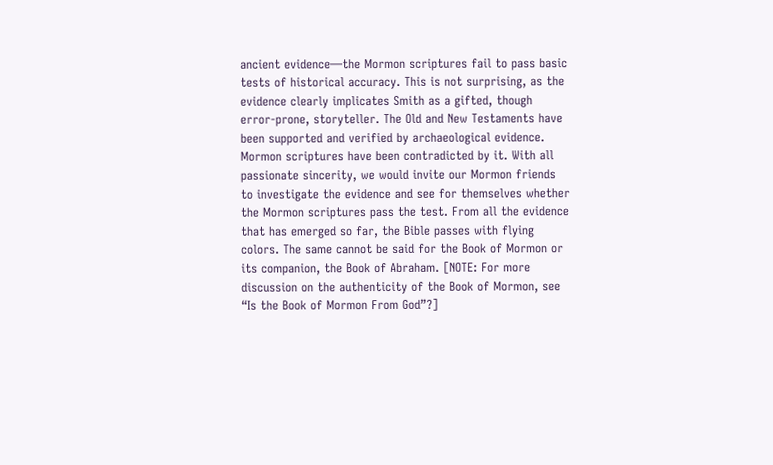ancient evidence—the Mormon scriptures fail to pass basic tests of historical accuracy. This is not surprising, as the evidence clearly implicates Smith as a gifted, though error-prone, storyteller. The Old and New Testaments have been supported and verified by archaeological evidence. Mormon scriptures have been contradicted by it. With all passionate sincerity, we would invite our Mormon friends to investigate the evidence and see for themselves whether the Mormon scriptures pass the test. From all the evidence that has emerged so far, the Bible passes with flying colors. The same cannot be said for the Book of Mormon or its companion, the Book of Abraham. [NOTE: For more discussion on the authenticity of the Book of Mormon, see “Is the Book of Mormon From God”?]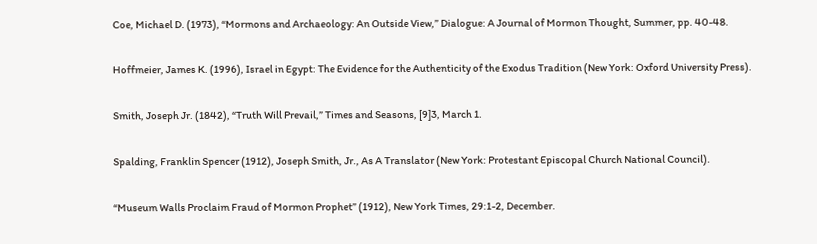Coe, Michael D. (1973), “Mormons and Archaeology: An Outside View,” Dialogue: A Journal of Mormon Thought, Summer, pp. 40-48.

Hoffmeier, James K. (1996), Israel in Egypt: The Evidence for the Authenticity of the Exodus Tradition (New York: Oxford University Press).

Smith, Joseph Jr. (1842), “Truth Will Prevail,” Times and Seasons, [9]3, March 1.

Spalding, Franklin Spencer (1912), Joseph Smith, Jr., As A Translator (New York: Protestant Episcopal Church National Council).

“Museum Walls Proclaim Fraud of Mormon Prophet” (1912), New York Times, 29:1-2, December.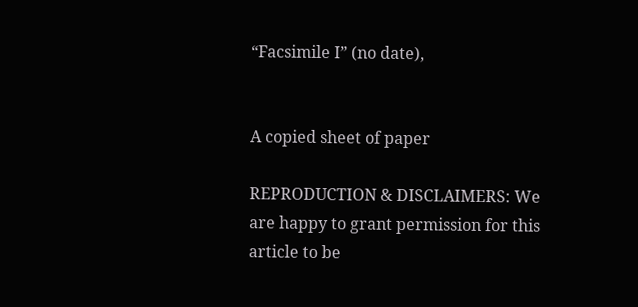“Facsimile I” (no date),


A copied sheet of paper

REPRODUCTION & DISCLAIMERS: We are happy to grant permission for this article to be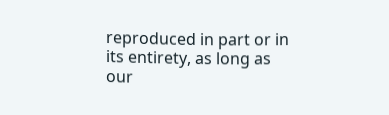reproduced in part or in its entirety, as long as our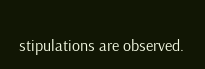stipulations are observed.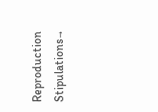Reproduction Stipulations→